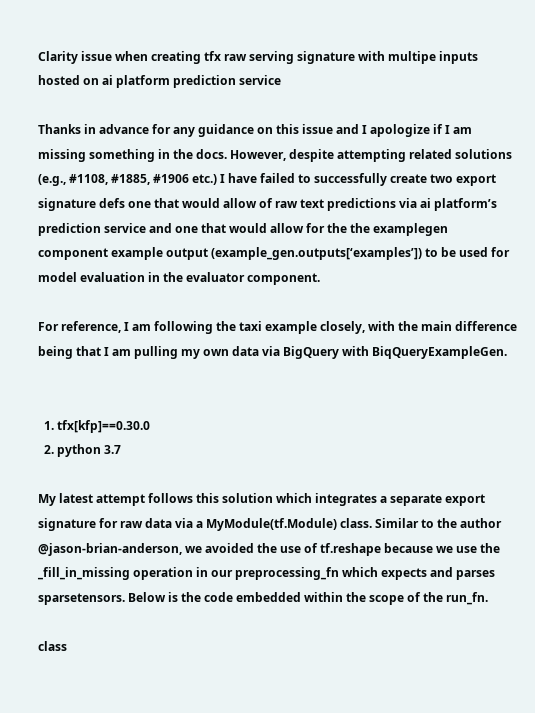Clarity issue when creating tfx raw serving signature with multipe inputs hosted on ai platform prediction service

Thanks in advance for any guidance on this issue and I apologize if I am missing something in the docs. However, despite attempting related solutions (e.g., #1108, #1885, #1906 etc.) I have failed to successfully create two export signature defs one that would allow of raw text predictions via ai platform’s prediction service and one that would allow for the the examplegen component example output (example_gen.outputs[‘examples’]) to be used for model evaluation in the evaluator component.

For reference, I am following the taxi example closely, with the main difference being that I am pulling my own data via BigQuery with BiqQueryExampleGen.


  1. tfx[kfp]==0.30.0
  2. python 3.7

My latest attempt follows this solution which integrates a separate export signature for raw data via a MyModule(tf.Module) class. Similar to the author @jason-brian-anderson, we avoided the use of tf.reshape because we use the _fill_in_missing operation in our preprocessing_fn which expects and parses sparsetensors. Below is the code embedded within the scope of the run_fn.

class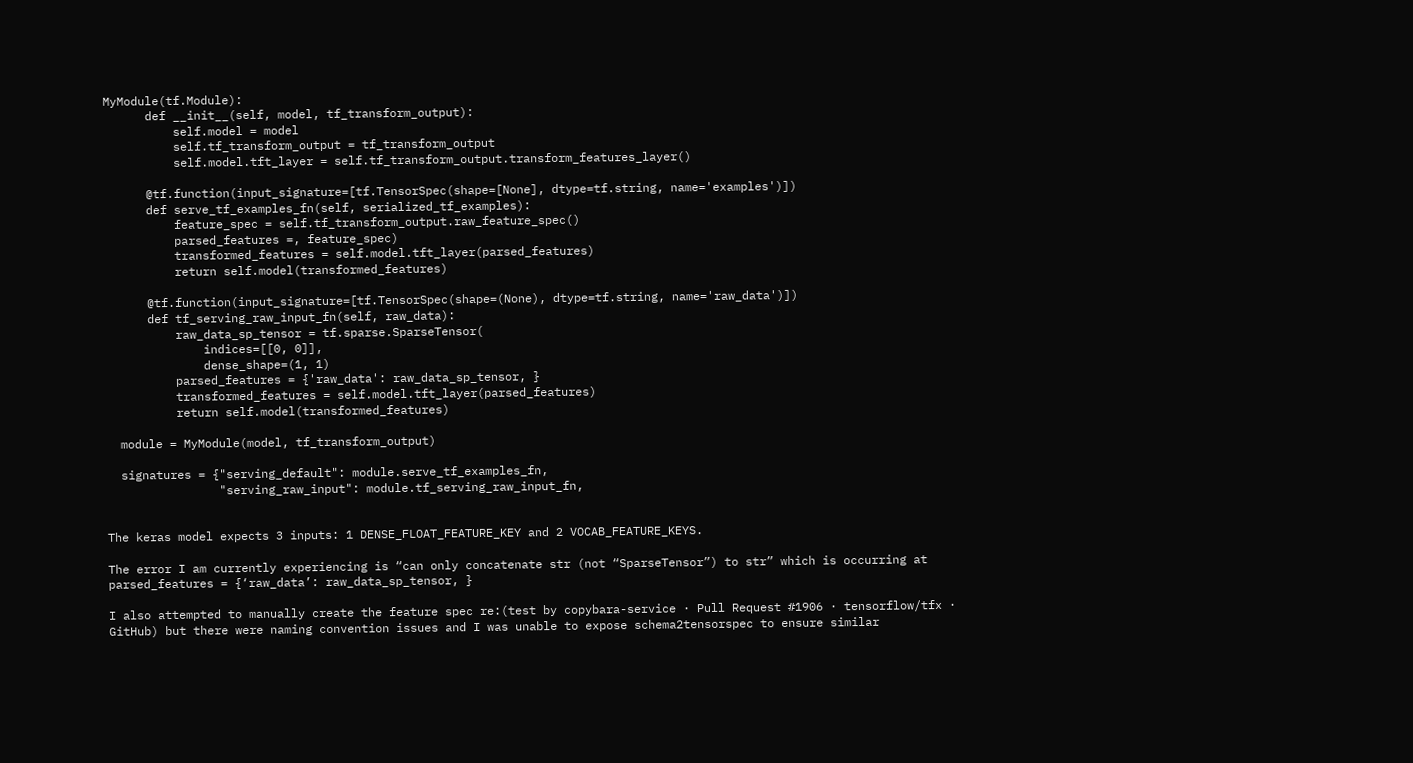MyModule(tf.Module):
      def __init__(self, model, tf_transform_output):
          self.model = model
          self.tf_transform_output = tf_transform_output
          self.model.tft_layer = self.tf_transform_output.transform_features_layer()

      @tf.function(input_signature=[tf.TensorSpec(shape=[None], dtype=tf.string, name='examples')])
      def serve_tf_examples_fn(self, serialized_tf_examples):
          feature_spec = self.tf_transform_output.raw_feature_spec()
          parsed_features =, feature_spec)
          transformed_features = self.model.tft_layer(parsed_features)
          return self.model(transformed_features)

      @tf.function(input_signature=[tf.TensorSpec(shape=(None), dtype=tf.string, name='raw_data')])
      def tf_serving_raw_input_fn(self, raw_data):
          raw_data_sp_tensor = tf.sparse.SparseTensor(
              indices=[[0, 0]],
              dense_shape=(1, 1)
          parsed_features = {'raw_data': raw_data_sp_tensor, }
          transformed_features = self.model.tft_layer(parsed_features)
          return self.model(transformed_features)

  module = MyModule(model, tf_transform_output)

  signatures = {"serving_default": module.serve_tf_examples_fn,
                "serving_raw_input": module.tf_serving_raw_input_fn,


The keras model expects 3 inputs: 1 DENSE_FLOAT_FEATURE_KEY and 2 VOCAB_FEATURE_KEYS.

The error I am currently experiencing is “can only concatenate str (not “SparseTensor”) to str” which is occurring at parsed_features = {‘raw_data’: raw_data_sp_tensor, }

I also attempted to manually create the feature spec re:(test by copybara-service · Pull Request #1906 · tensorflow/tfx · GitHub) but there were naming convention issues and I was unable to expose schema2tensorspec to ensure similar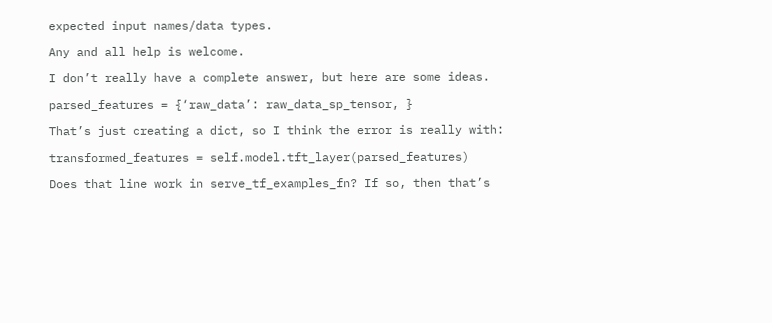expected input names/data types.

Any and all help is welcome.

I don’t really have a complete answer, but here are some ideas.

parsed_features = {‘raw_data’: raw_data_sp_tensor, }

That’s just creating a dict, so I think the error is really with:

transformed_features = self.model.tft_layer(parsed_features)

Does that line work in serve_tf_examples_fn? If so, then that’s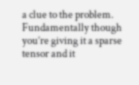a clue to the problem. Fundamentally though you’re giving it a sparse tensor and it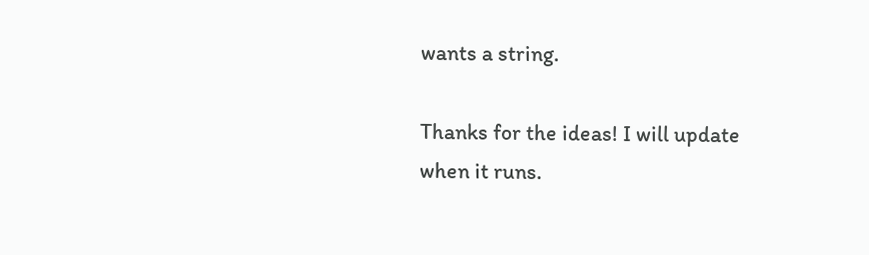wants a string.

Thanks for the ideas! I will update when it runs.